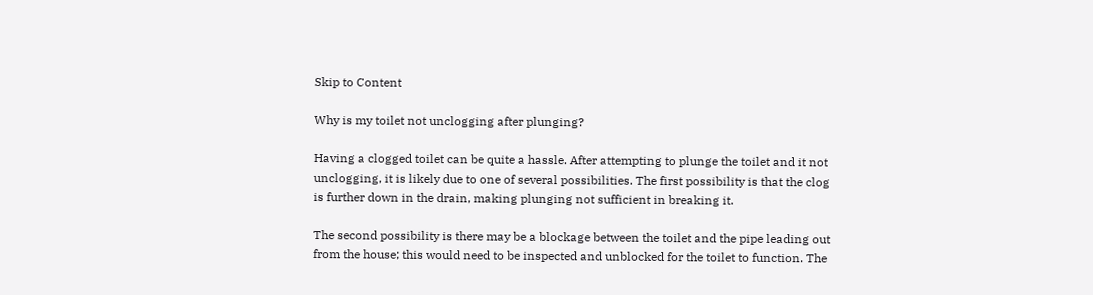Skip to Content

Why is my toilet not unclogging after plunging?

Having a clogged toilet can be quite a hassle. After attempting to plunge the toilet and it not unclogging, it is likely due to one of several possibilities. The first possibility is that the clog is further down in the drain, making plunging not sufficient in breaking it.

The second possibility is there may be a blockage between the toilet and the pipe leading out from the house; this would need to be inspected and unblocked for the toilet to function. The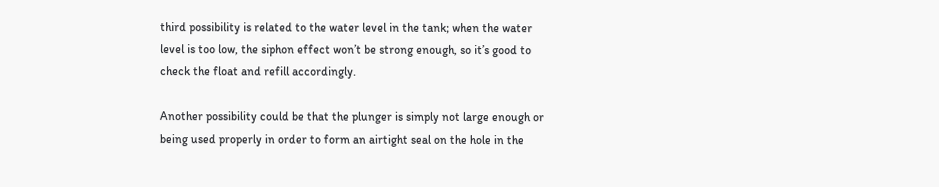third possibility is related to the water level in the tank; when the water level is too low, the siphon effect won’t be strong enough, so it’s good to check the float and refill accordingly.

Another possibility could be that the plunger is simply not large enough or being used properly in order to form an airtight seal on the hole in the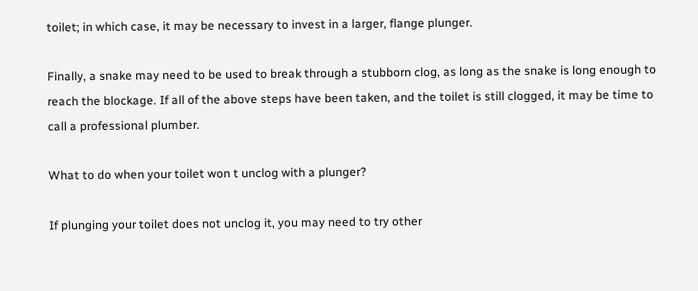toilet; in which case, it may be necessary to invest in a larger, flange plunger.

Finally, a snake may need to be used to break through a stubborn clog, as long as the snake is long enough to reach the blockage. If all of the above steps have been taken, and the toilet is still clogged, it may be time to call a professional plumber.

What to do when your toilet won t unclog with a plunger?

If plunging your toilet does not unclog it, you may need to try other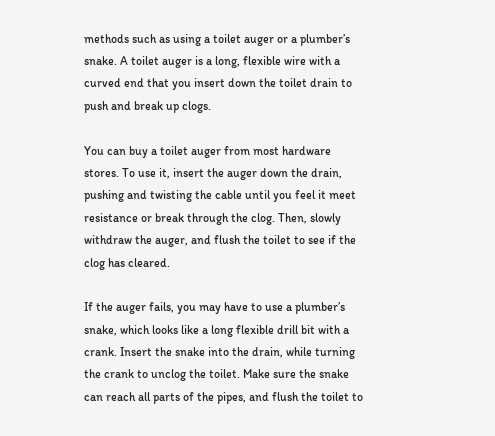methods such as using a toilet auger or a plumber’s snake. A toilet auger is a long, flexible wire with a curved end that you insert down the toilet drain to push and break up clogs.

You can buy a toilet auger from most hardware stores. To use it, insert the auger down the drain, pushing and twisting the cable until you feel it meet resistance or break through the clog. Then, slowly withdraw the auger, and flush the toilet to see if the clog has cleared.

If the auger fails, you may have to use a plumber’s snake, which looks like a long flexible drill bit with a crank. Insert the snake into the drain, while turning the crank to unclog the toilet. Make sure the snake can reach all parts of the pipes, and flush the toilet to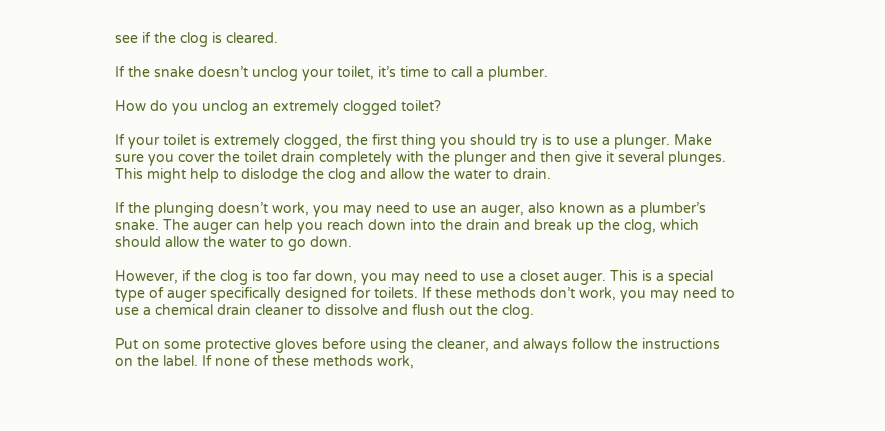see if the clog is cleared.

If the snake doesn’t unclog your toilet, it’s time to call a plumber.

How do you unclog an extremely clogged toilet?

If your toilet is extremely clogged, the first thing you should try is to use a plunger. Make sure you cover the toilet drain completely with the plunger and then give it several plunges. This might help to dislodge the clog and allow the water to drain.

If the plunging doesn’t work, you may need to use an auger, also known as a plumber’s snake. The auger can help you reach down into the drain and break up the clog, which should allow the water to go down.

However, if the clog is too far down, you may need to use a closet auger. This is a special type of auger specifically designed for toilets. If these methods don’t work, you may need to use a chemical drain cleaner to dissolve and flush out the clog.

Put on some protective gloves before using the cleaner, and always follow the instructions on the label. If none of these methods work,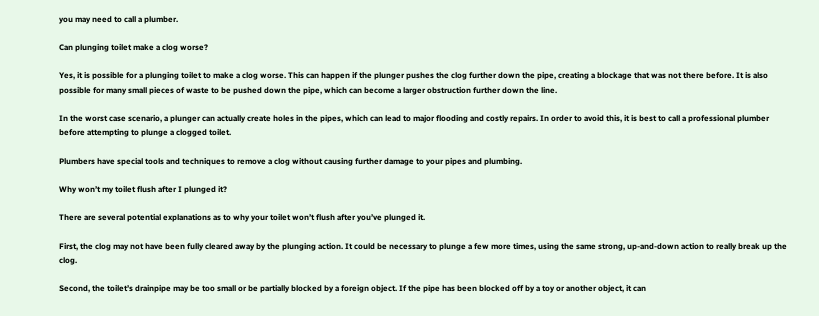you may need to call a plumber.

Can plunging toilet make a clog worse?

Yes, it is possible for a plunging toilet to make a clog worse. This can happen if the plunger pushes the clog further down the pipe, creating a blockage that was not there before. It is also possible for many small pieces of waste to be pushed down the pipe, which can become a larger obstruction further down the line.

In the worst case scenario, a plunger can actually create holes in the pipes, which can lead to major flooding and costly repairs. In order to avoid this, it is best to call a professional plumber before attempting to plunge a clogged toilet.

Plumbers have special tools and techniques to remove a clog without causing further damage to your pipes and plumbing.

Why won’t my toilet flush after I plunged it?

There are several potential explanations as to why your toilet won’t flush after you’ve plunged it.

First, the clog may not have been fully cleared away by the plunging action. It could be necessary to plunge a few more times, using the same strong, up-and-down action to really break up the clog.

Second, the toilet’s drainpipe may be too small or be partially blocked by a foreign object. If the pipe has been blocked off by a toy or another object, it can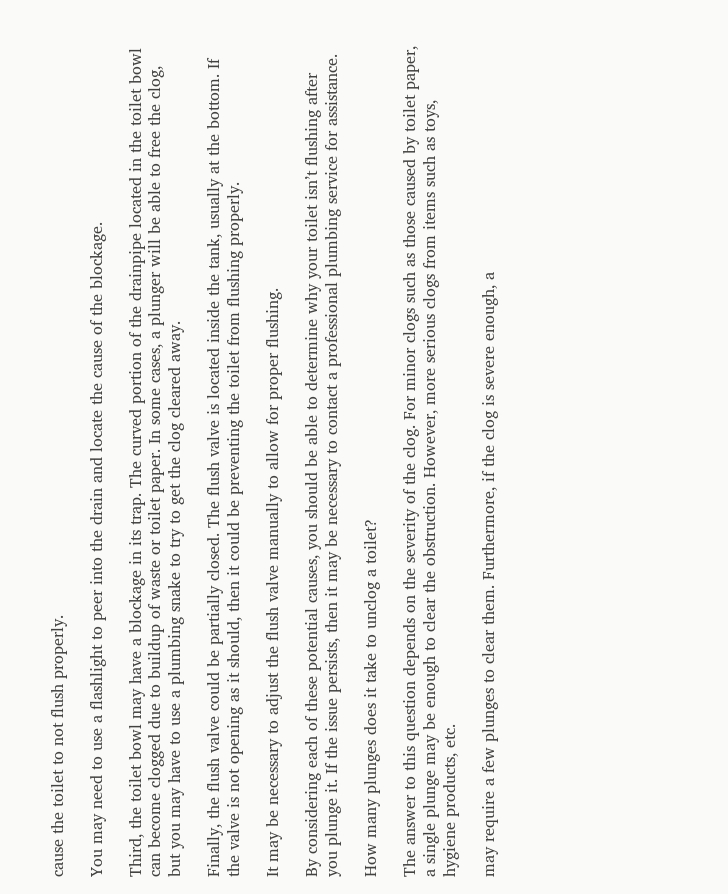cause the toilet to not flush properly.

You may need to use a flashlight to peer into the drain and locate the cause of the blockage.

Third, the toilet bowl may have a blockage in its trap. The curved portion of the drainpipe located in the toilet bowl can become clogged due to buildup of waste or toilet paper. In some cases, a plunger will be able to free the clog, but you may have to use a plumbing snake to try to get the clog cleared away.

Finally, the flush valve could be partially closed. The flush valve is located inside the tank, usually at the bottom. If the valve is not opening as it should, then it could be preventing the toilet from flushing properly.

It may be necessary to adjust the flush valve manually to allow for proper flushing.

By considering each of these potential causes, you should be able to determine why your toilet isn’t flushing after you plunge it. If the issue persists, then it may be necessary to contact a professional plumbing service for assistance.

How many plunges does it take to unclog a toilet?

The answer to this question depends on the severity of the clog. For minor clogs such as those caused by toilet paper, a single plunge may be enough to clear the obstruction. However, more serious clogs from items such as toys, hygiene products, etc.

may require a few plunges to clear them. Furthermore, if the clog is severe enough, a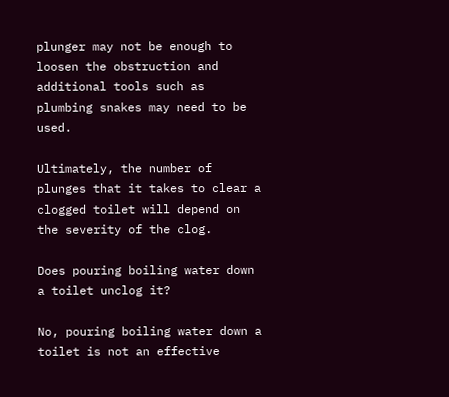plunger may not be enough to loosen the obstruction and additional tools such as plumbing snakes may need to be used.

Ultimately, the number of plunges that it takes to clear a clogged toilet will depend on the severity of the clog.

Does pouring boiling water down a toilet unclog it?

No, pouring boiling water down a toilet is not an effective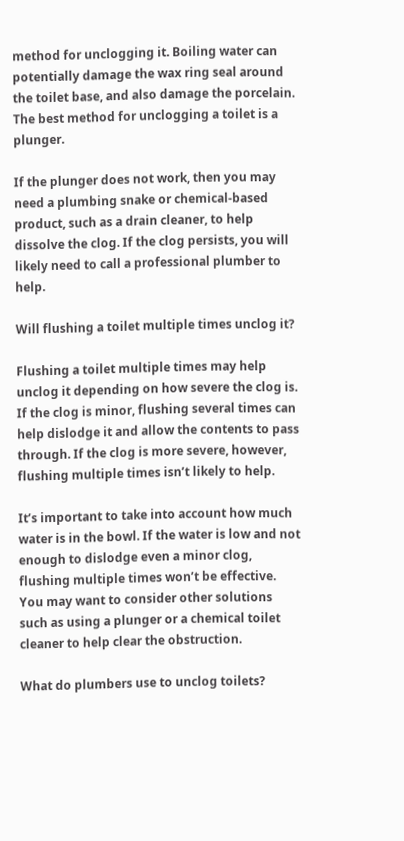method for unclogging it. Boiling water can potentially damage the wax ring seal around the toilet base, and also damage the porcelain. The best method for unclogging a toilet is a plunger.

If the plunger does not work, then you may need a plumbing snake or chemical-based product, such as a drain cleaner, to help dissolve the clog. If the clog persists, you will likely need to call a professional plumber to help.

Will flushing a toilet multiple times unclog it?

Flushing a toilet multiple times may help unclog it depending on how severe the clog is. If the clog is minor, flushing several times can help dislodge it and allow the contents to pass through. If the clog is more severe, however, flushing multiple times isn’t likely to help.

It’s important to take into account how much water is in the bowl. If the water is low and not enough to dislodge even a minor clog, flushing multiple times won’t be effective. You may want to consider other solutions such as using a plunger or a chemical toilet cleaner to help clear the obstruction.

What do plumbers use to unclog toilets?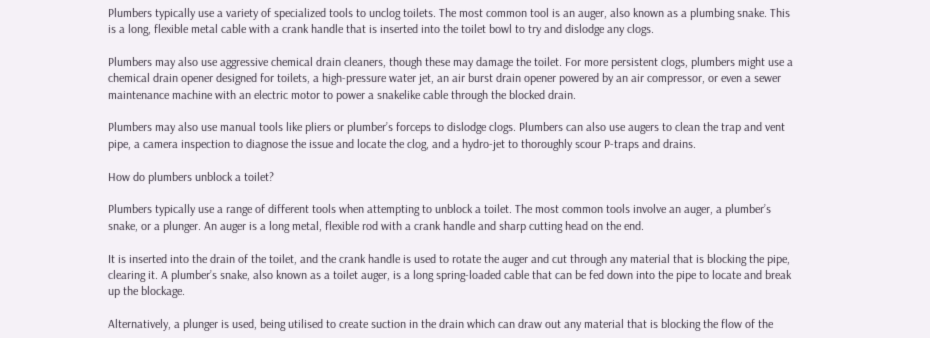Plumbers typically use a variety of specialized tools to unclog toilets. The most common tool is an auger, also known as a plumbing snake. This is a long, flexible metal cable with a crank handle that is inserted into the toilet bowl to try and dislodge any clogs.

Plumbers may also use aggressive chemical drain cleaners, though these may damage the toilet. For more persistent clogs, plumbers might use a chemical drain opener designed for toilets, a high-pressure water jet, an air burst drain opener powered by an air compressor, or even a sewer maintenance machine with an electric motor to power a snakelike cable through the blocked drain.

Plumbers may also use manual tools like pliers or plumber’s forceps to dislodge clogs. Plumbers can also use augers to clean the trap and vent pipe, a camera inspection to diagnose the issue and locate the clog, and a hydro-jet to thoroughly scour P-traps and drains.

How do plumbers unblock a toilet?

Plumbers typically use a range of different tools when attempting to unblock a toilet. The most common tools involve an auger, a plumber’s snake, or a plunger. An auger is a long metal, flexible rod with a crank handle and sharp cutting head on the end.

It is inserted into the drain of the toilet, and the crank handle is used to rotate the auger and cut through any material that is blocking the pipe, clearing it. A plumber’s snake, also known as a toilet auger, is a long spring-loaded cable that can be fed down into the pipe to locate and break up the blockage.

Alternatively, a plunger is used, being utilised to create suction in the drain which can draw out any material that is blocking the flow of the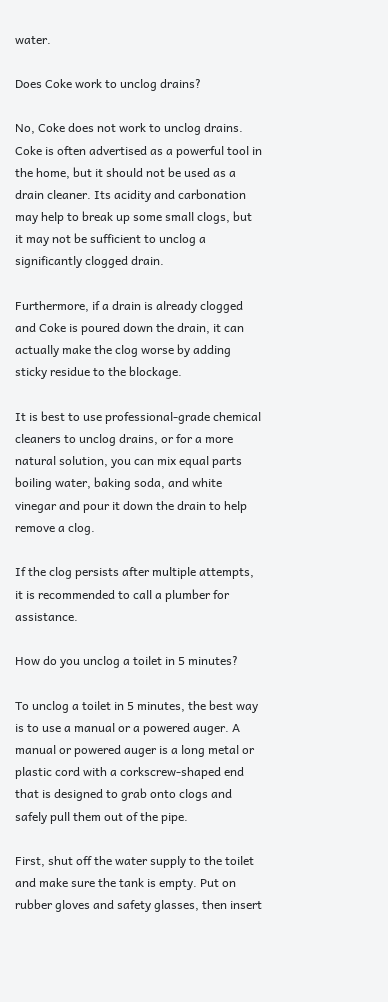water.

Does Coke work to unclog drains?

No, Coke does not work to unclog drains. Coke is often advertised as a powerful tool in the home, but it should not be used as a drain cleaner. Its acidity and carbonation may help to break up some small clogs, but it may not be sufficient to unclog a significantly clogged drain.

Furthermore, if a drain is already clogged and Coke is poured down the drain, it can actually make the clog worse by adding sticky residue to the blockage.

It is best to use professional-grade chemical cleaners to unclog drains, or for a more natural solution, you can mix equal parts boiling water, baking soda, and white vinegar and pour it down the drain to help remove a clog.

If the clog persists after multiple attempts, it is recommended to call a plumber for assistance.

How do you unclog a toilet in 5 minutes?

To unclog a toilet in 5 minutes, the best way is to use a manual or a powered auger. A manual or powered auger is a long metal or plastic cord with a corkscrew-shaped end that is designed to grab onto clogs and safely pull them out of the pipe.

First, shut off the water supply to the toilet and make sure the tank is empty. Put on rubber gloves and safety glasses, then insert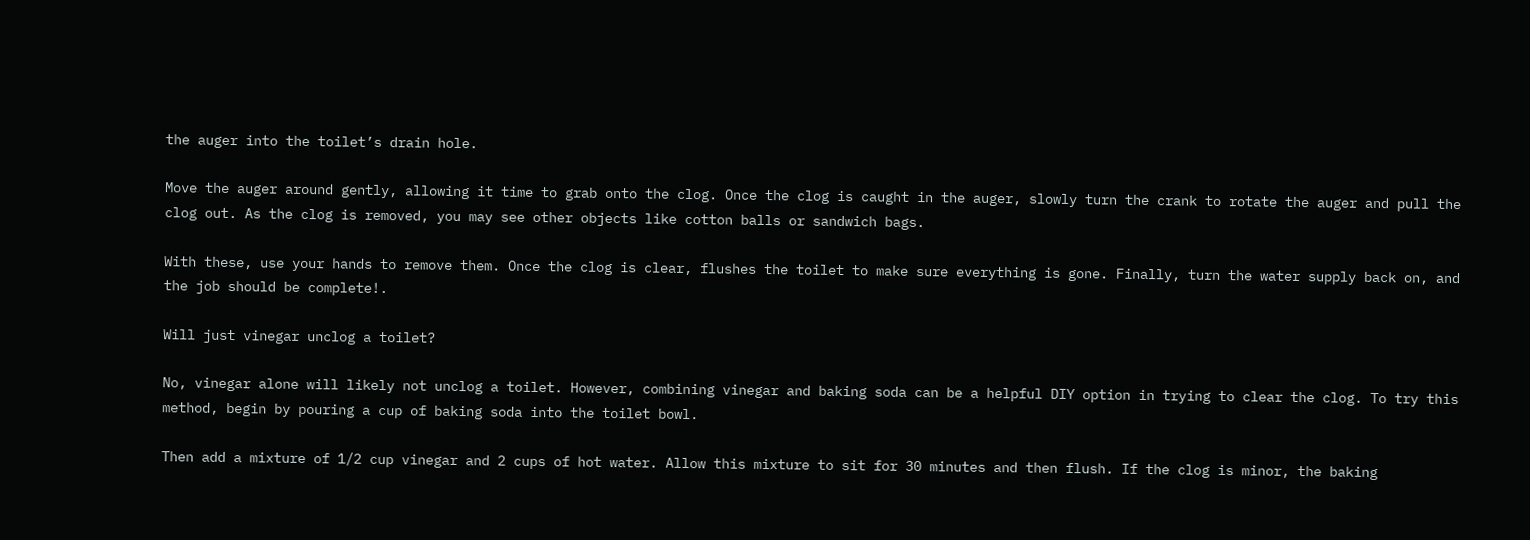the auger into the toilet’s drain hole.

Move the auger around gently, allowing it time to grab onto the clog. Once the clog is caught in the auger, slowly turn the crank to rotate the auger and pull the clog out. As the clog is removed, you may see other objects like cotton balls or sandwich bags.

With these, use your hands to remove them. Once the clog is clear, flushes the toilet to make sure everything is gone. Finally, turn the water supply back on, and the job should be complete!.

Will just vinegar unclog a toilet?

No, vinegar alone will likely not unclog a toilet. However, combining vinegar and baking soda can be a helpful DIY option in trying to clear the clog. To try this method, begin by pouring a cup of baking soda into the toilet bowl.

Then add a mixture of 1/2 cup vinegar and 2 cups of hot water. Allow this mixture to sit for 30 minutes and then flush. If the clog is minor, the baking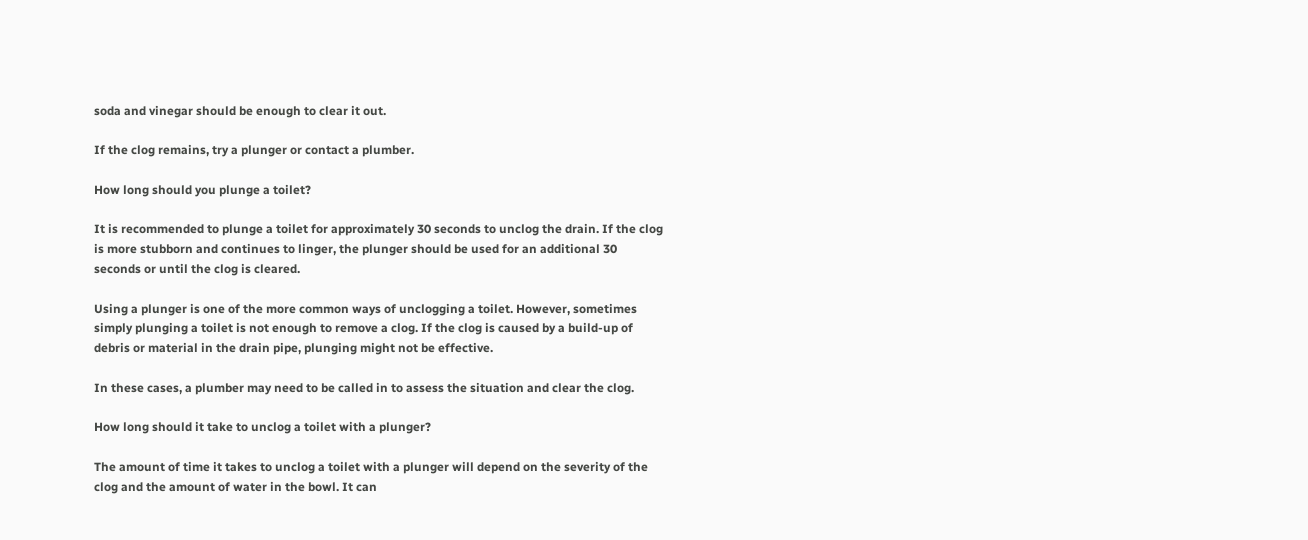soda and vinegar should be enough to clear it out.

If the clog remains, try a plunger or contact a plumber.

How long should you plunge a toilet?

It is recommended to plunge a toilet for approximately 30 seconds to unclog the drain. If the clog is more stubborn and continues to linger, the plunger should be used for an additional 30 seconds or until the clog is cleared.

Using a plunger is one of the more common ways of unclogging a toilet. However, sometimes simply plunging a toilet is not enough to remove a clog. If the clog is caused by a build-up of debris or material in the drain pipe, plunging might not be effective.

In these cases, a plumber may need to be called in to assess the situation and clear the clog.

How long should it take to unclog a toilet with a plunger?

The amount of time it takes to unclog a toilet with a plunger will depend on the severity of the clog and the amount of water in the bowl. It can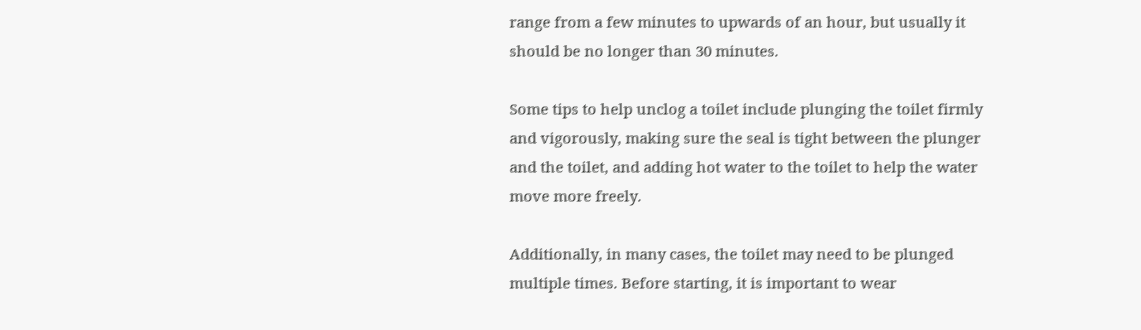range from a few minutes to upwards of an hour, but usually it should be no longer than 30 minutes.

Some tips to help unclog a toilet include plunging the toilet firmly and vigorously, making sure the seal is tight between the plunger and the toilet, and adding hot water to the toilet to help the water move more freely.

Additionally, in many cases, the toilet may need to be plunged multiple times. Before starting, it is important to wear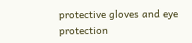protective gloves and eye protection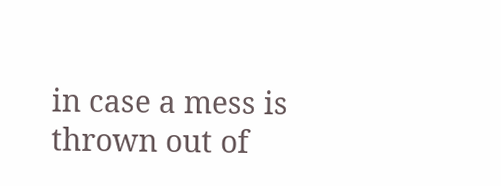in case a mess is thrown out of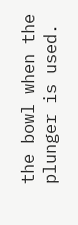the bowl when the plunger is used.